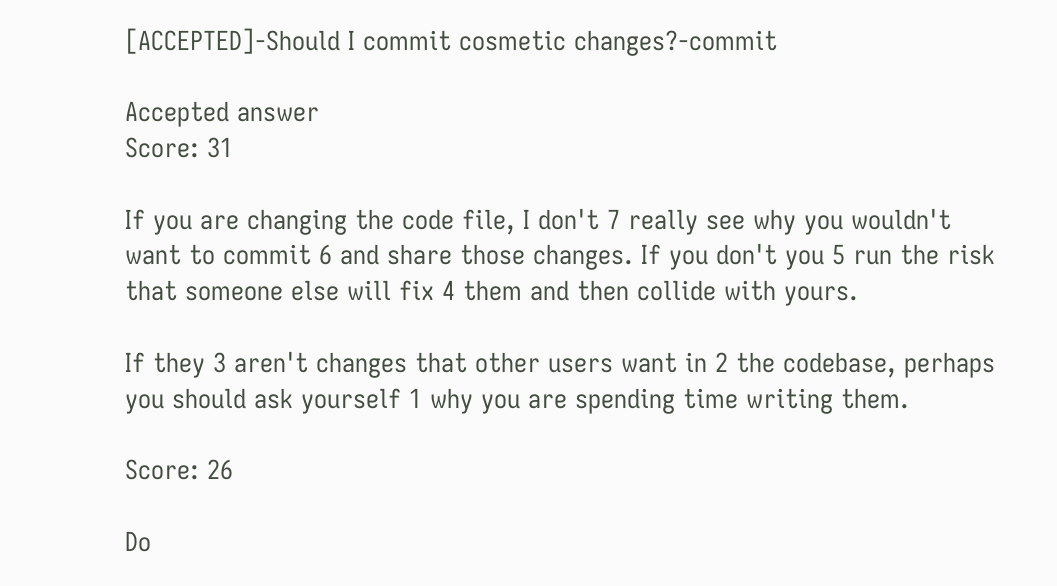[ACCEPTED]-Should I commit cosmetic changes?-commit

Accepted answer
Score: 31

If you are changing the code file, I don't 7 really see why you wouldn't want to commit 6 and share those changes. If you don't you 5 run the risk that someone else will fix 4 them and then collide with yours.

If they 3 aren't changes that other users want in 2 the codebase, perhaps you should ask yourself 1 why you are spending time writing them.

Score: 26

Do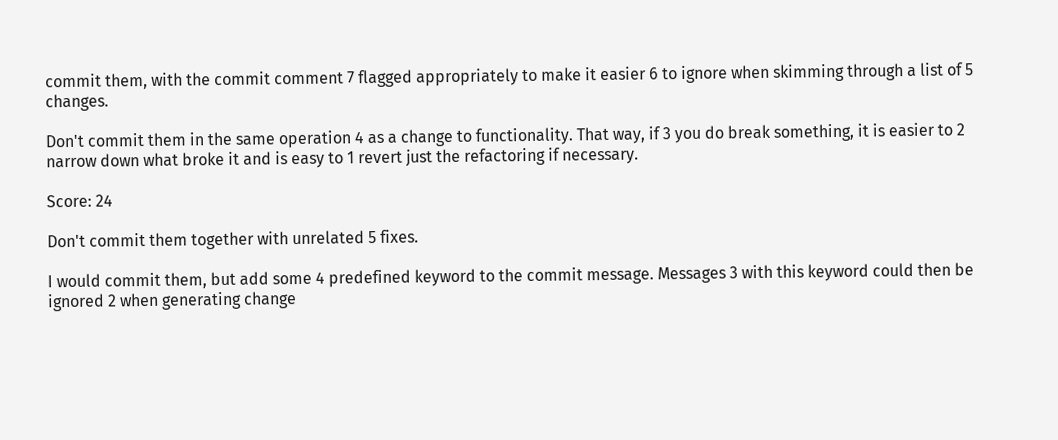commit them, with the commit comment 7 flagged appropriately to make it easier 6 to ignore when skimming through a list of 5 changes.

Don't commit them in the same operation 4 as a change to functionality. That way, if 3 you do break something, it is easier to 2 narrow down what broke it and is easy to 1 revert just the refactoring if necessary.

Score: 24

Don't commit them together with unrelated 5 fixes.

I would commit them, but add some 4 predefined keyword to the commit message. Messages 3 with this keyword could then be ignored 2 when generating change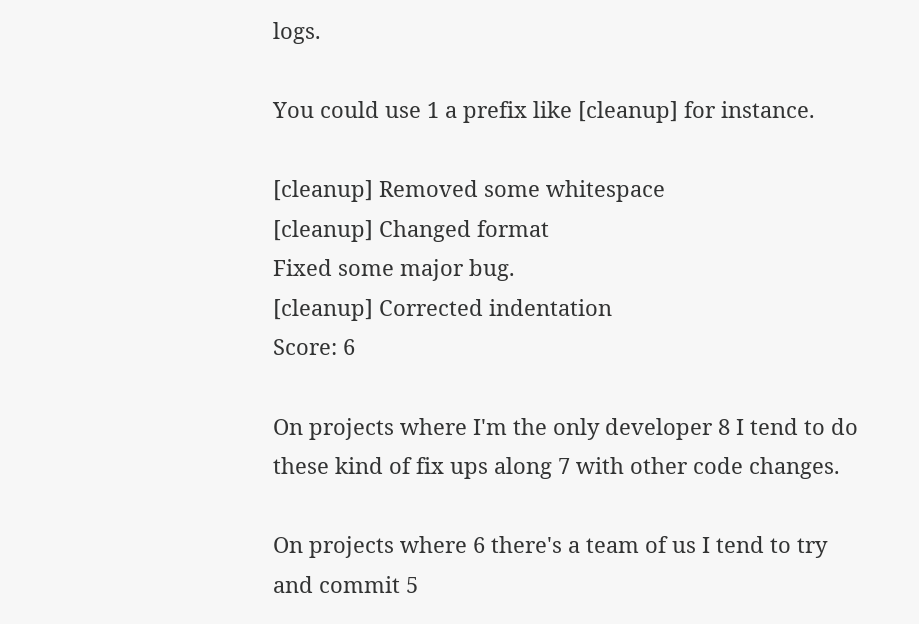logs.

You could use 1 a prefix like [cleanup] for instance.

[cleanup] Removed some whitespace
[cleanup] Changed format
Fixed some major bug.
[cleanup] Corrected indentation
Score: 6

On projects where I'm the only developer 8 I tend to do these kind of fix ups along 7 with other code changes.

On projects where 6 there's a team of us I tend to try and commit 5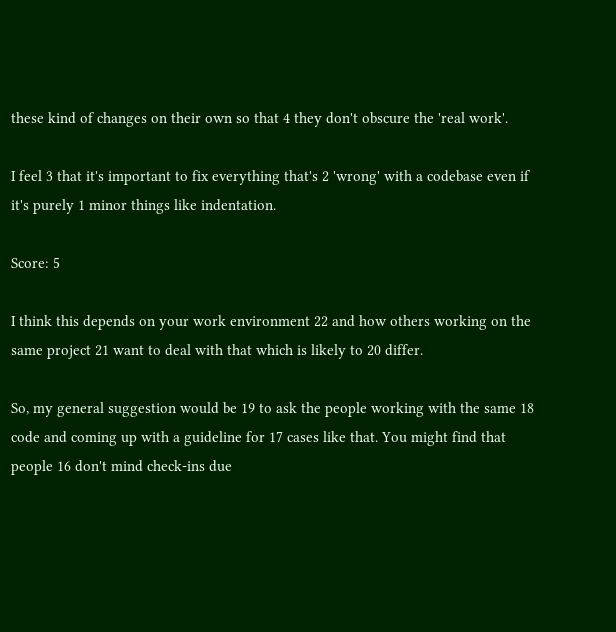these kind of changes on their own so that 4 they don't obscure the 'real work'.

I feel 3 that it's important to fix everything that's 2 'wrong' with a codebase even if it's purely 1 minor things like indentation.

Score: 5

I think this depends on your work environment 22 and how others working on the same project 21 want to deal with that which is likely to 20 differ.

So, my general suggestion would be 19 to ask the people working with the same 18 code and coming up with a guideline for 17 cases like that. You might find that people 16 don't mind check-ins due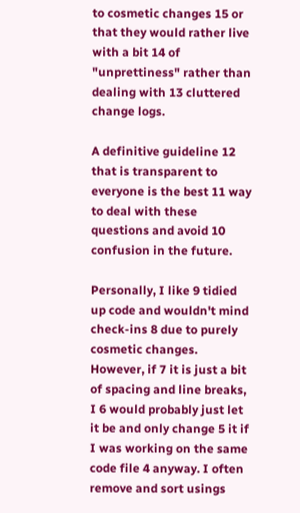to cosmetic changes 15 or that they would rather live with a bit 14 of "unprettiness" rather than dealing with 13 cluttered change logs.

A definitive guideline 12 that is transparent to everyone is the best 11 way to deal with these questions and avoid 10 confusion in the future.

Personally, I like 9 tidied up code and wouldn't mind check-ins 8 due to purely cosmetic changes. However, if 7 it is just a bit of spacing and line breaks, I 6 would probably just let it be and only change 5 it if I was working on the same code file 4 anyway. I often remove and sort usings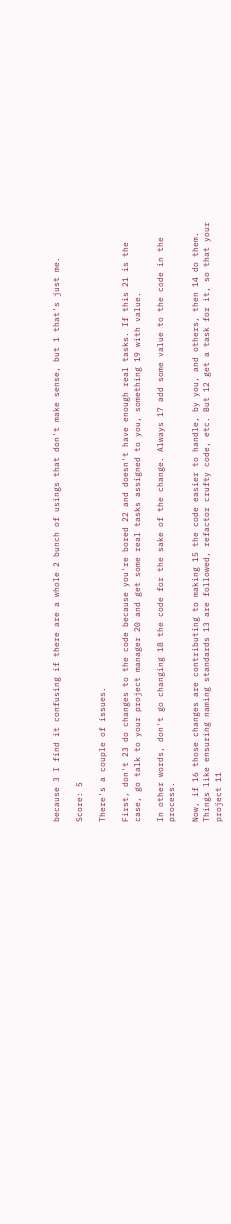because 3 I find it confusing if there are a whole 2 bunch of usings that don't make sense, but 1 that's just me.

Score: 5

There's a couple of issues.

First, don't 23 do changes to the code because you're bored 22 and doesn't have enough real tasks. If this 21 is the case, go talk to your project manager 20 and get some real tasks assigned to you, something 19 with value.

In other words, don't go changing 18 the code for the sake of the change. Always 17 add some value to the code in the process.

Now, if 16 those changes are contributing to making 15 the code easier to handle, by you, and others, then 14 do them. Things like ensuring naming standards 13 are followed, refactor crufty code, etc. But 12 get a task for it, so that your project 11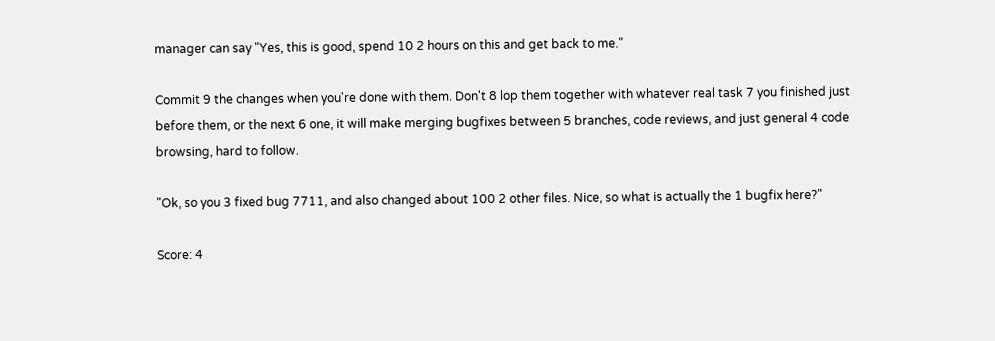manager can say "Yes, this is good, spend 10 2 hours on this and get back to me."

Commit 9 the changes when you're done with them. Don't 8 lop them together with whatever real task 7 you finished just before them, or the next 6 one, it will make merging bugfixes between 5 branches, code reviews, and just general 4 code browsing, hard to follow.

"Ok, so you 3 fixed bug 7711, and also changed about 100 2 other files. Nice, so what is actually the 1 bugfix here?"

Score: 4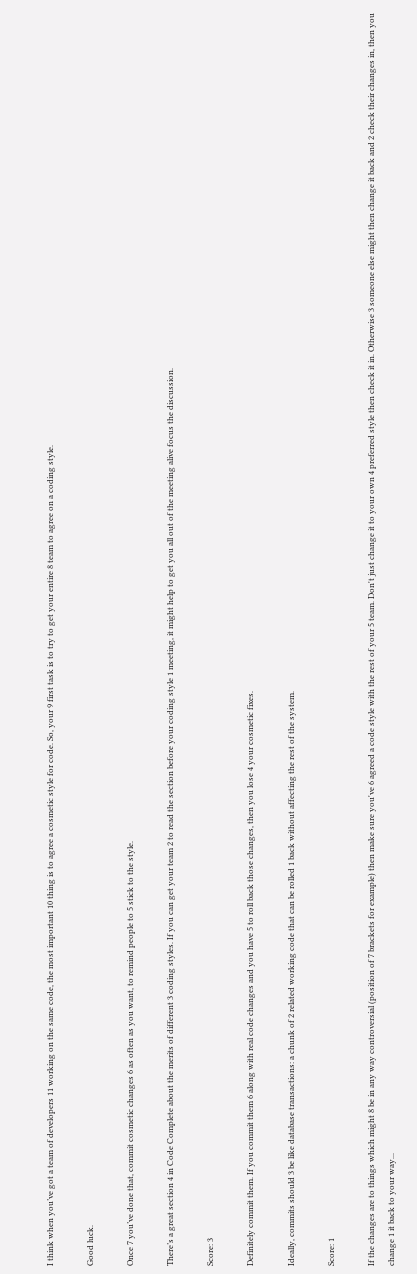I think when you’ve got a team of developers 11 working on the same code, the most important 10 thing is to agree a cosmetic style for code. So, your 9 first task is to try to get your entire 8 team to agree on a coding style.

Good luck.

Once 7 you’ve done that, commit cosmetic changes 6 as often as you want, to remind people to 5 stick to the style.

There’s a great section 4 in Code Complete about the merits of different 3 coding styles. If you can get your team 2 to read the section before your coding style 1 meeting, it might help to get you all out of the meeting alive focus the discussion.

Score: 3

Definitely commit them. If you commit them 6 along with real code changes and you have 5 to roll back those changes, then you lose 4 your cosmetic fixes.

Ideally, commits should 3 be like database transactions: a chunk of 2 related working code that can be rolled 1 back without affecting the rest of the system.

Score: 1

If the changes are to things which might 8 be in any way controversial (position of 7 brackets for example) then make sure you've 6 agreed a code style with the rest of your 5 team. Don't just change it to your own 4 preferred style then check it in. Otherwise 3 someone else might then change it back and 2 check their changes in, then you change 1 it back to your way...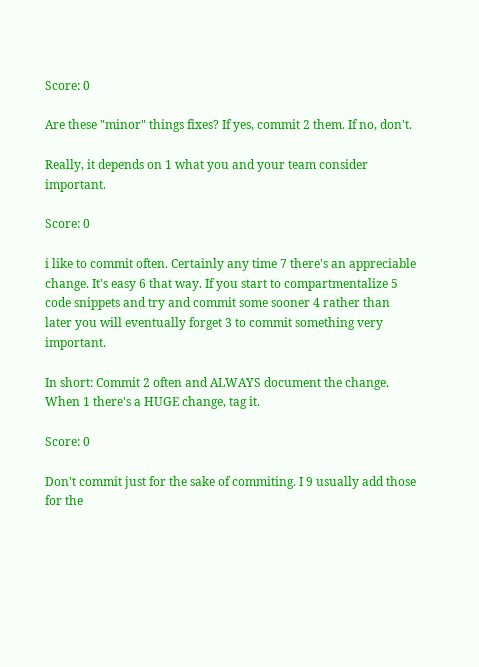Score: 0

Are these "minor" things fixes? If yes, commit 2 them. If no, don't.

Really, it depends on 1 what you and your team consider important.

Score: 0

i like to commit often. Certainly any time 7 there's an appreciable change. It's easy 6 that way. If you start to compartmentalize 5 code snippets and try and commit some sooner 4 rather than later you will eventually forget 3 to commit something very important.

In short: Commit 2 often and ALWAYS document the change. When 1 there's a HUGE change, tag it.

Score: 0

Don't commit just for the sake of commiting. I 9 usually add those for the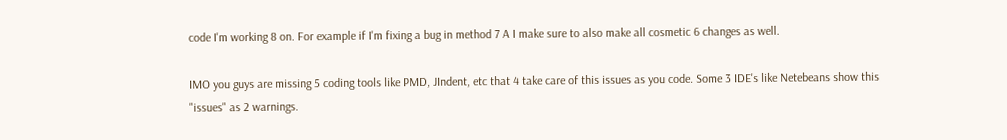code I'm working 8 on. For example if I'm fixing a bug in method 7 A I make sure to also make all cosmetic 6 changes as well.

IMO you guys are missing 5 coding tools like PMD, JIndent, etc that 4 take care of this issues as you code. Some 3 IDE's like Netebeans show this "issues" as 2 warnings.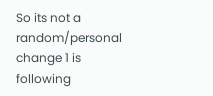So its not a random/personal change 1 is following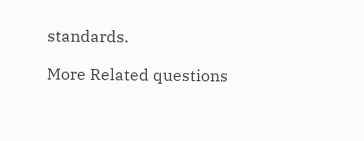standards.

More Related questions